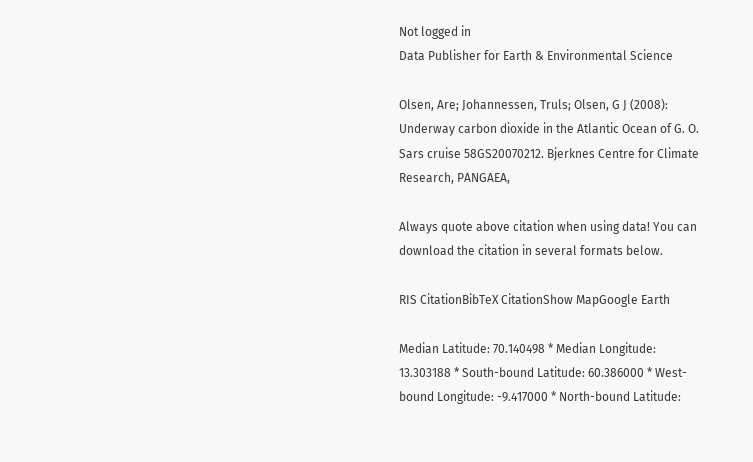Not logged in
Data Publisher for Earth & Environmental Science

Olsen, Are; Johannessen, Truls; Olsen, G J (2008): Underway carbon dioxide in the Atlantic Ocean of G. O. Sars cruise 58GS20070212. Bjerknes Centre for Climate Research, PANGAEA,

Always quote above citation when using data! You can download the citation in several formats below.

RIS CitationBibTeX CitationShow MapGoogle Earth

Median Latitude: 70.140498 * Median Longitude: 13.303188 * South-bound Latitude: 60.386000 * West-bound Longitude: -9.417000 * North-bound Latitude: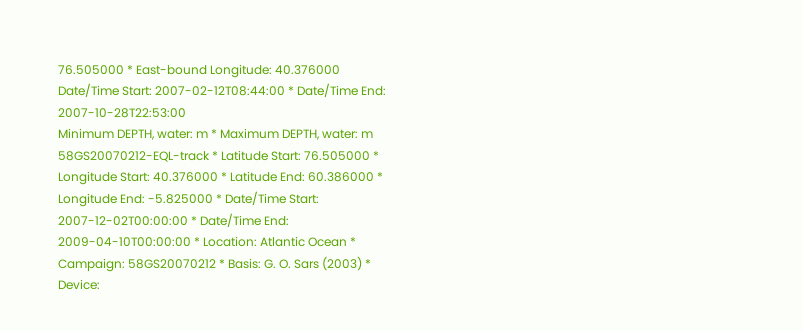76.505000 * East-bound Longitude: 40.376000
Date/Time Start: 2007-02-12T08:44:00 * Date/Time End: 2007-10-28T22:53:00
Minimum DEPTH, water: m * Maximum DEPTH, water: m
58GS20070212-EQL-track * Latitude Start: 76.505000 * Longitude Start: 40.376000 * Latitude End: 60.386000 * Longitude End: -5.825000 * Date/Time Start: 2007-12-02T00:00:00 * Date/Time End: 2009-04-10T00:00:00 * Location: Atlantic Ocean * Campaign: 58GS20070212 * Basis: G. O. Sars (2003) * Device: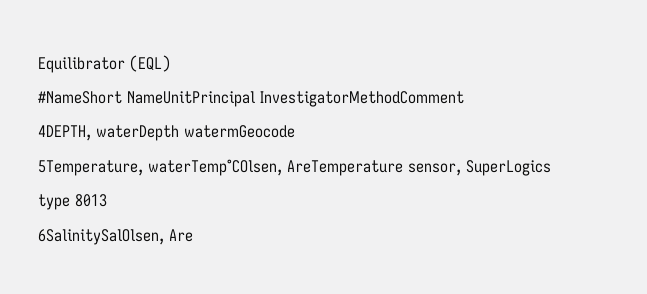Equilibrator (EQL)
#NameShort NameUnitPrincipal InvestigatorMethodComment
4DEPTH, waterDepth watermGeocode
5Temperature, waterTemp°COlsen, AreTemperature sensor, SuperLogics type 8013
6SalinitySalOlsen, Are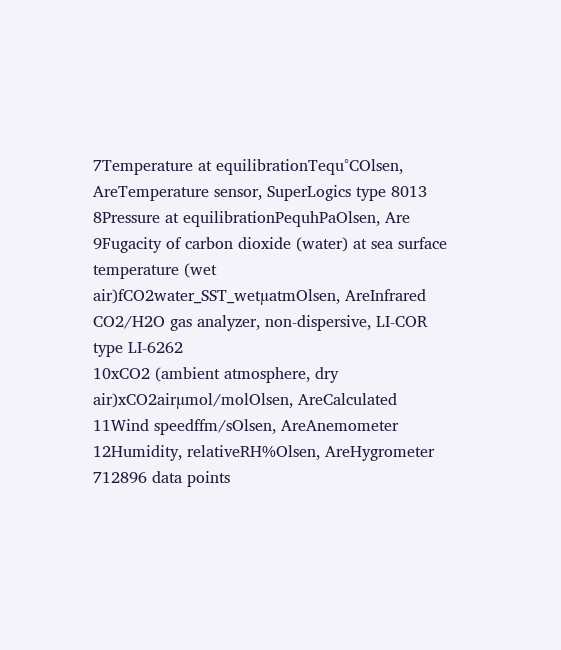7Temperature at equilibrationTequ°COlsen, AreTemperature sensor, SuperLogics type 8013
8Pressure at equilibrationPequhPaOlsen, Are
9Fugacity of carbon dioxide (water) at sea surface temperature (wet air)fCO2water_SST_wetµatmOlsen, AreInfrared CO2/H2O gas analyzer, non-dispersive, LI-COR type LI-6262
10xCO2 (ambient atmosphere, dry air)xCO2airµmol/molOlsen, AreCalculated
11Wind speedffm/sOlsen, AreAnemometer
12Humidity, relativeRH%Olsen, AreHygrometer
712896 data points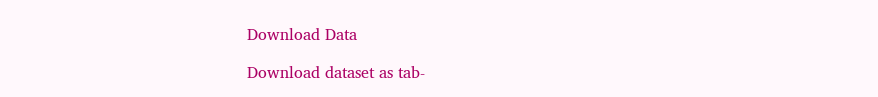Download Data

Download dataset as tab-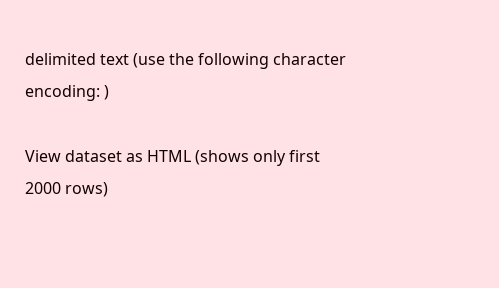delimited text (use the following character encoding: )

View dataset as HTML (shows only first 2000 rows)